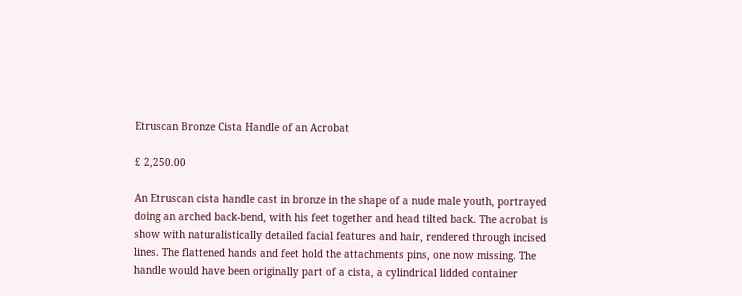Etruscan Bronze Cista Handle of an Acrobat

£ 2,250.00

An Etruscan cista handle cast in bronze in the shape of a nude male youth, portrayed doing an arched back-bend, with his feet together and head tilted back. The acrobat is show with naturalistically detailed facial features and hair, rendered through incised lines. The flattened hands and feet hold the attachments pins, one now missing. The handle would have been originally part of a cista, a cylindrical lidded container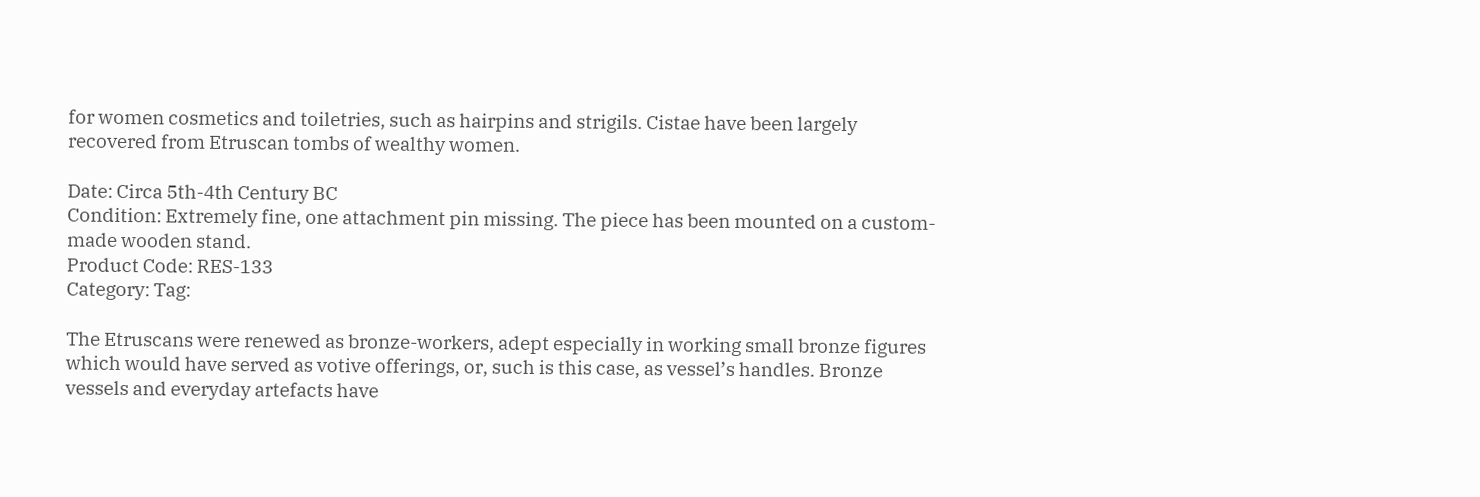for women cosmetics and toiletries, such as hairpins and strigils. Cistae have been largely recovered from Etruscan tombs of wealthy women.

Date: Circa 5th-4th Century BC
Condition: Extremely fine, one attachment pin missing. The piece has been mounted on a custom-made wooden stand.
Product Code: RES-133
Category: Tag:

The Etruscans were renewed as bronze-workers, adept especially in working small bronze figures which would have served as votive offerings, or, such is this case, as vessel’s handles. Bronze vessels and everyday artefacts have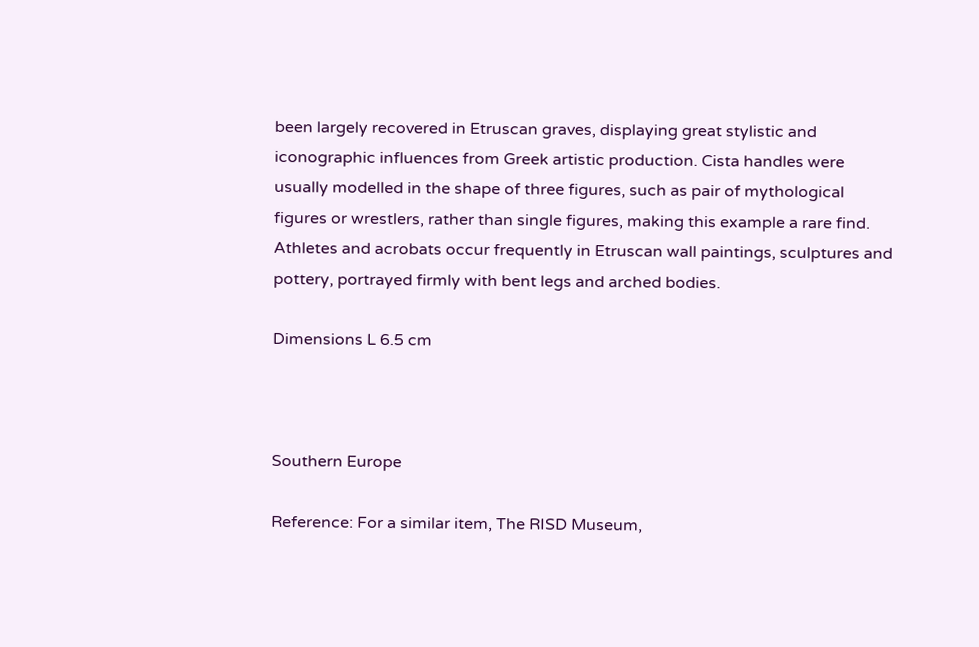been largely recovered in Etruscan graves, displaying great stylistic and iconographic influences from Greek artistic production. Cista handles were usually modelled in the shape of three figures, such as pair of mythological figures or wrestlers, rather than single figures, making this example a rare find. Athletes and acrobats occur frequently in Etruscan wall paintings, sculptures and pottery, portrayed firmly with bent legs and arched bodies.

Dimensions L 6.5 cm



Southern Europe

Reference: For a similar item, The RISD Museum,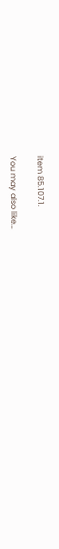item 85.107.1.

You may also like…